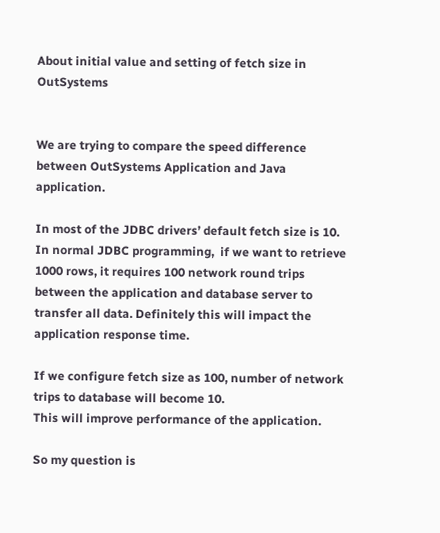About initial value and setting of fetch size in OutSystems


We are trying to compare the speed difference between OutSystems Application and Java application.

In most of the JDBC drivers’ default fetch size is 10.
In normal JDBC programming,  if we want to retrieve 1000 rows, it requires 100 network round trips between the application and database server to transfer all data. Definitely this will impact the application response time.

If we configure fetch size as 100, number of network trips to database will become 10.
This will improve performance of the application.

So my question is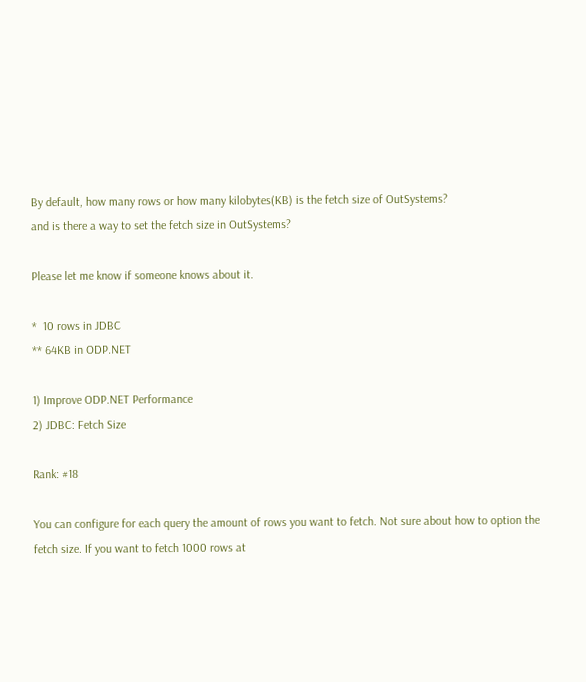By default, how many rows or how many kilobytes(KB) is the fetch size of OutSystems?
and is there a way to set the fetch size in OutSystems?

Please let me know if someone knows about it.

*  10 rows in JDBC
** 64KB in ODP.NET

1) Improve ODP.NET Performance
2) JDBC: Fetch Size

Rank: #18

You can configure for each query the amount of rows you want to fetch. Not sure about how to option the fetch size. If you want to fetch 1000 rows at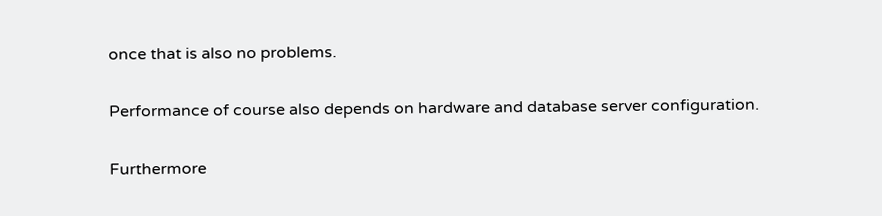once that is also no problems.

Performance of course also depends on hardware and database server configuration.

Furthermore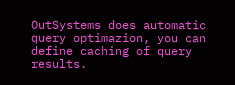OutSystems does automatic query optimazion, you can define caching of query results.